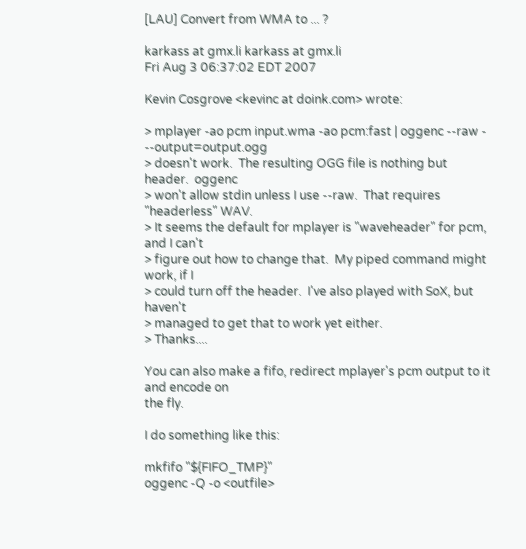[LAU] Convert from WMA to ... ?

karkass at gmx.li karkass at gmx.li
Fri Aug 3 06:37:02 EDT 2007

Kevin Cosgrove <kevinc at doink.com> wrote:

> mplayer -ao pcm input.wma -ao pcm:fast | oggenc --raw - --output=output.ogg
> doesn't work.  The resulting OGG file is nothing but header.  oggenc
> won't allow stdin unless I use --raw.  That requires "headerless" WAV.
> It seems the default for mplayer is "waveheader" for pcm, and I can't
> figure out how to change that.  My piped command might work, if I
> could turn off the header.  I've also played with SoX, but haven't
> managed to get that to work yet either.
> Thanks....

You can also make a fifo, redirect mplayer's pcm output to it and encode on
the fly.

I do something like this:

mkfifo "${FIFO_TMP}"
oggenc -Q -o <outfile>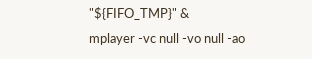"${FIFO_TMP}" &
mplayer -vc null -vo null -ao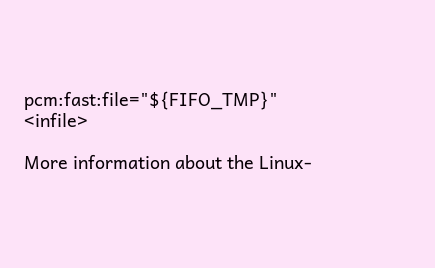pcm:fast:file="${FIFO_TMP}" <infile>

More information about the Linux-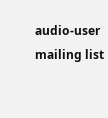audio-user mailing list